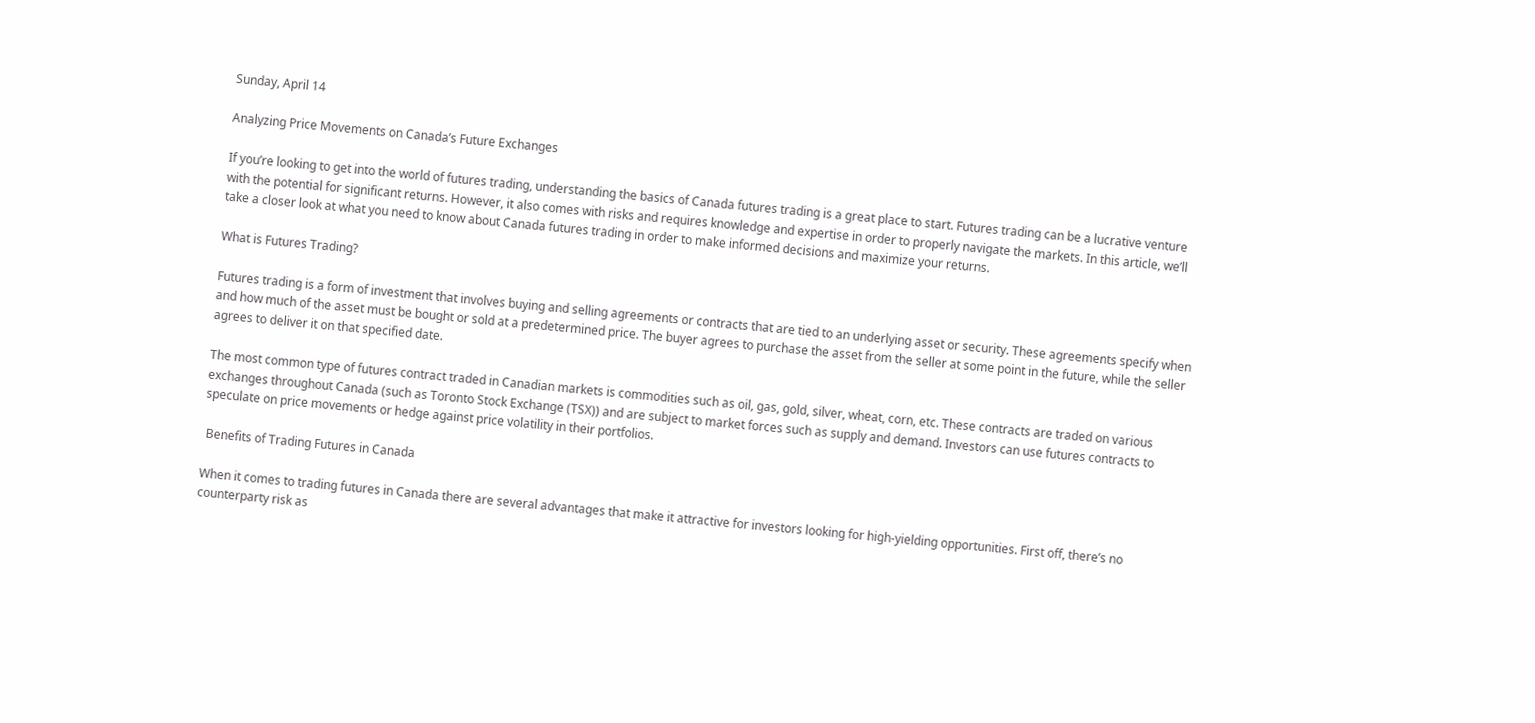Sunday, April 14

Analyzing Price Movements on Canada’s Future Exchanges

If you’re looking to get into the world of futures trading, understanding the basics of Canada futures trading is a great place to start. Futures trading can be a lucrative venture with the potential for significant returns. However, it also comes with risks and requires knowledge and expertise in order to properly navigate the markets. In this article, we’ll take a closer look at what you need to know about Canada futures trading in order to make informed decisions and maximize your returns.

What is Futures Trading?

Futures trading is a form of investment that involves buying and selling agreements or contracts that are tied to an underlying asset or security. These agreements specify when and how much of the asset must be bought or sold at a predetermined price. The buyer agrees to purchase the asset from the seller at some point in the future, while the seller agrees to deliver it on that specified date.

The most common type of futures contract traded in Canadian markets is commodities such as oil, gas, gold, silver, wheat, corn, etc. These contracts are traded on various exchanges throughout Canada (such as Toronto Stock Exchange (TSX)) and are subject to market forces such as supply and demand. Investors can use futures contracts to speculate on price movements or hedge against price volatility in their portfolios.

 Benefits of Trading Futures in Canada

When it comes to trading futures in Canada there are several advantages that make it attractive for investors looking for high-yielding opportunities. First off, there’s no counterparty risk as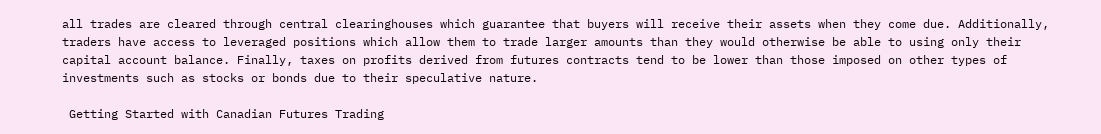all trades are cleared through central clearinghouses which guarantee that buyers will receive their assets when they come due. Additionally, traders have access to leveraged positions which allow them to trade larger amounts than they would otherwise be able to using only their capital account balance. Finally, taxes on profits derived from futures contracts tend to be lower than those imposed on other types of investments such as stocks or bonds due to their speculative nature.

 Getting Started with Canadian Futures Trading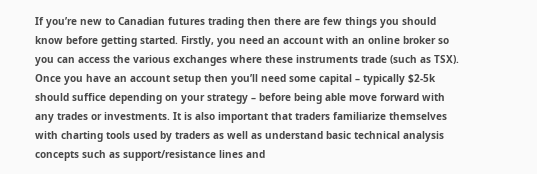If you’re new to Canadian futures trading then there are few things you should know before getting started. Firstly, you need an account with an online broker so you can access the various exchanges where these instruments trade (such as TSX). Once you have an account setup then you’ll need some capital – typically $2-5k should suffice depending on your strategy – before being able move forward with any trades or investments. It is also important that traders familiarize themselves with charting tools used by traders as well as understand basic technical analysis concepts such as support/resistance lines and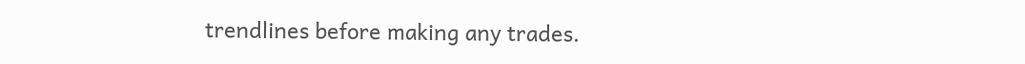trendlines before making any trades.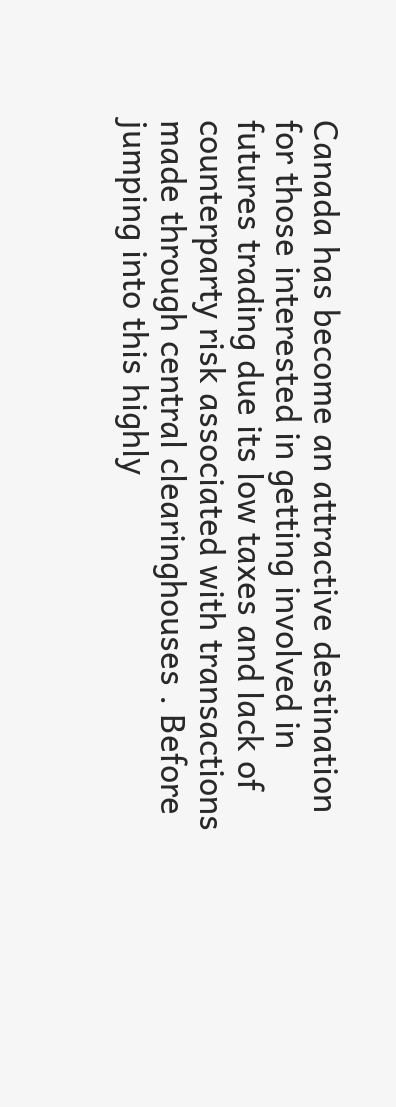Canada has become an attractive destination for those interested in getting involved in futures trading due its low taxes and lack of counterparty risk associated with transactions made through central clearinghouses . Before jumping into this highly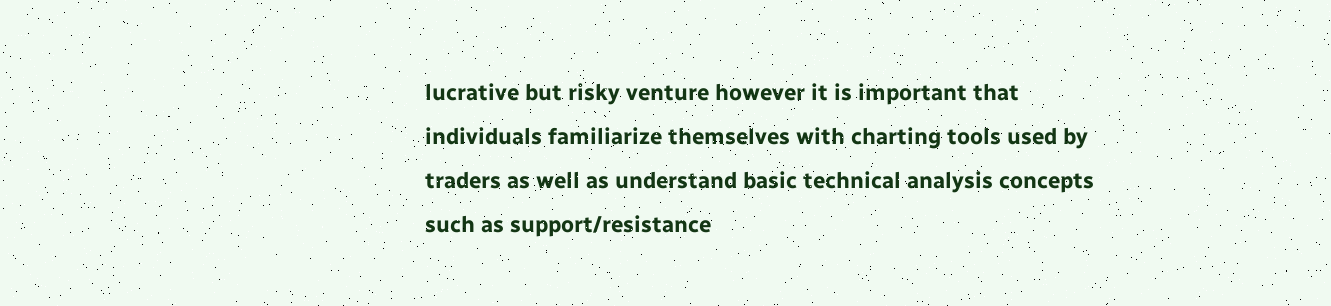lucrative but risky venture however it is important that individuals familiarize themselves with charting tools used by traders as well as understand basic technical analysis concepts such as support/resistance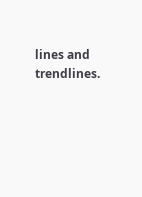lines and trendlines.